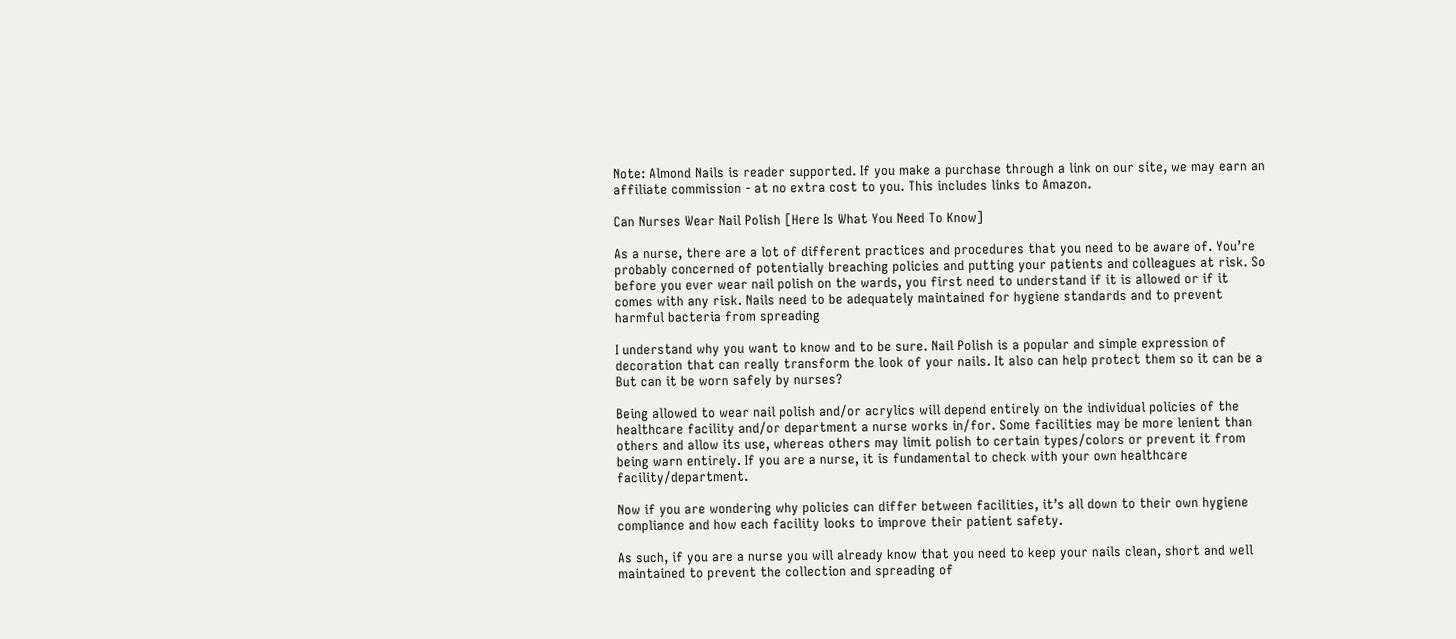Note: Almond Nails is reader supported. If you make a purchase through a link on our site, we may earn an affiliate commission - at no extra cost to you. This includes links to Amazon.

Can Nurses Wear Nail Polish [Here Is What You Need To Know]

As a nurse, there are a lot of different practices and procedures that you need to be aware of. You’re probably concerned of potentially breaching policies and putting your patients and colleagues at risk. So before you ever wear nail polish on the wards, you first need to understand if it is allowed or if it comes with any risk. Nails need to be adequately maintained for hygiene standards and to prevent harmful bacteria from spreading

I understand why you want to know and to be sure. Nail Polish is a popular and simple expression of decoration that can really transform the look of your nails. It also can help protect them so it can be a But can it be worn safely by nurses?

Being allowed to wear nail polish and/or acrylics will depend entirely on the individual policies of the healthcare facility and/or department a nurse works in/for. Some facilities may be more lenient than others and allow its use, whereas others may limit polish to certain types/colors or prevent it from being warn entirely. If you are a nurse, it is fundamental to check with your own healthcare facility/department.

Now if you are wondering why policies can differ between facilities, it’s all down to their own hygiene compliance and how each facility looks to improve their patient safety.

As such, if you are a nurse you will already know that you need to keep your nails clean, short and well maintained to prevent the collection and spreading of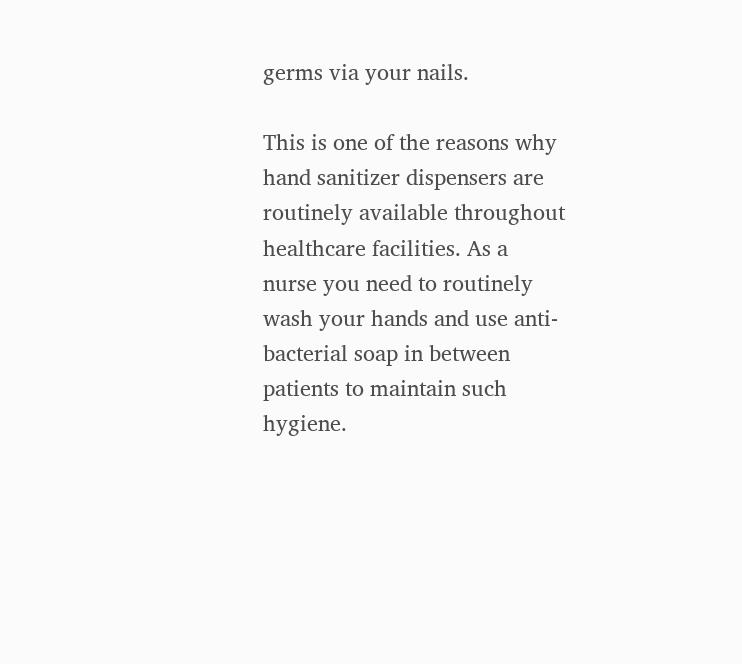germs via your nails.

This is one of the reasons why hand sanitizer dispensers are routinely available throughout healthcare facilities. As a nurse you need to routinely wash your hands and use anti-bacterial soap in between patients to maintain such hygiene.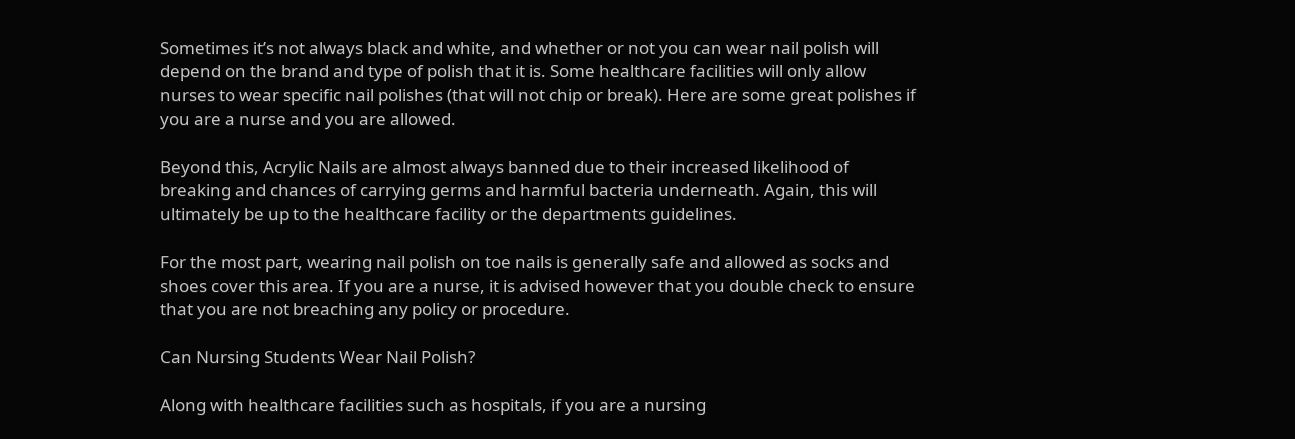Sometimes it’s not always black and white, and whether or not you can wear nail polish will depend on the brand and type of polish that it is. Some healthcare facilities will only allow nurses to wear specific nail polishes (that will not chip or break). Here are some great polishes if you are a nurse and you are allowed.

Beyond this, Acrylic Nails are almost always banned due to their increased likelihood of breaking and chances of carrying germs and harmful bacteria underneath. Again, this will ultimately be up to the healthcare facility or the departments guidelines.

For the most part, wearing nail polish on toe nails is generally safe and allowed as socks and shoes cover this area. If you are a nurse, it is advised however that you double check to ensure that you are not breaching any policy or procedure.

Can Nursing Students Wear Nail Polish?

Along with healthcare facilities such as hospitals, if you are a nursing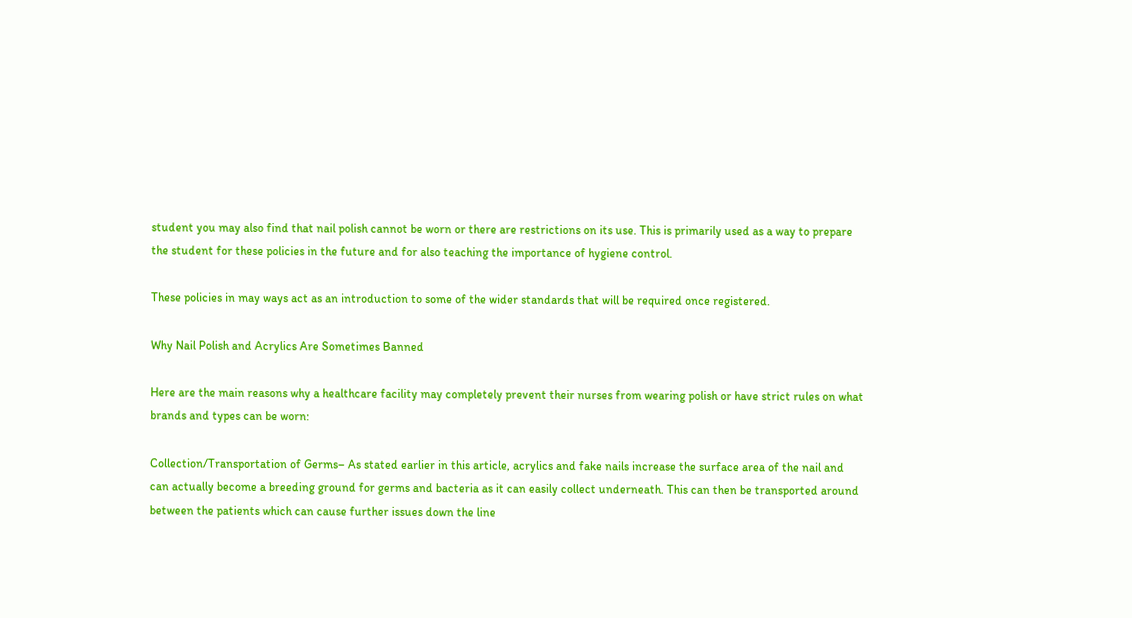student you may also find that nail polish cannot be worn or there are restrictions on its use. This is primarily used as a way to prepare the student for these policies in the future and for also teaching the importance of hygiene control.

These policies in may ways act as an introduction to some of the wider standards that will be required once registered.

Why Nail Polish and Acrylics Are Sometimes Banned

Here are the main reasons why a healthcare facility may completely prevent their nurses from wearing polish or have strict rules on what brands and types can be worn:

Collection/Transportation of Germs– As stated earlier in this article, acrylics and fake nails increase the surface area of the nail and can actually become a breeding ground for germs and bacteria as it can easily collect underneath. This can then be transported around between the patients which can cause further issues down the line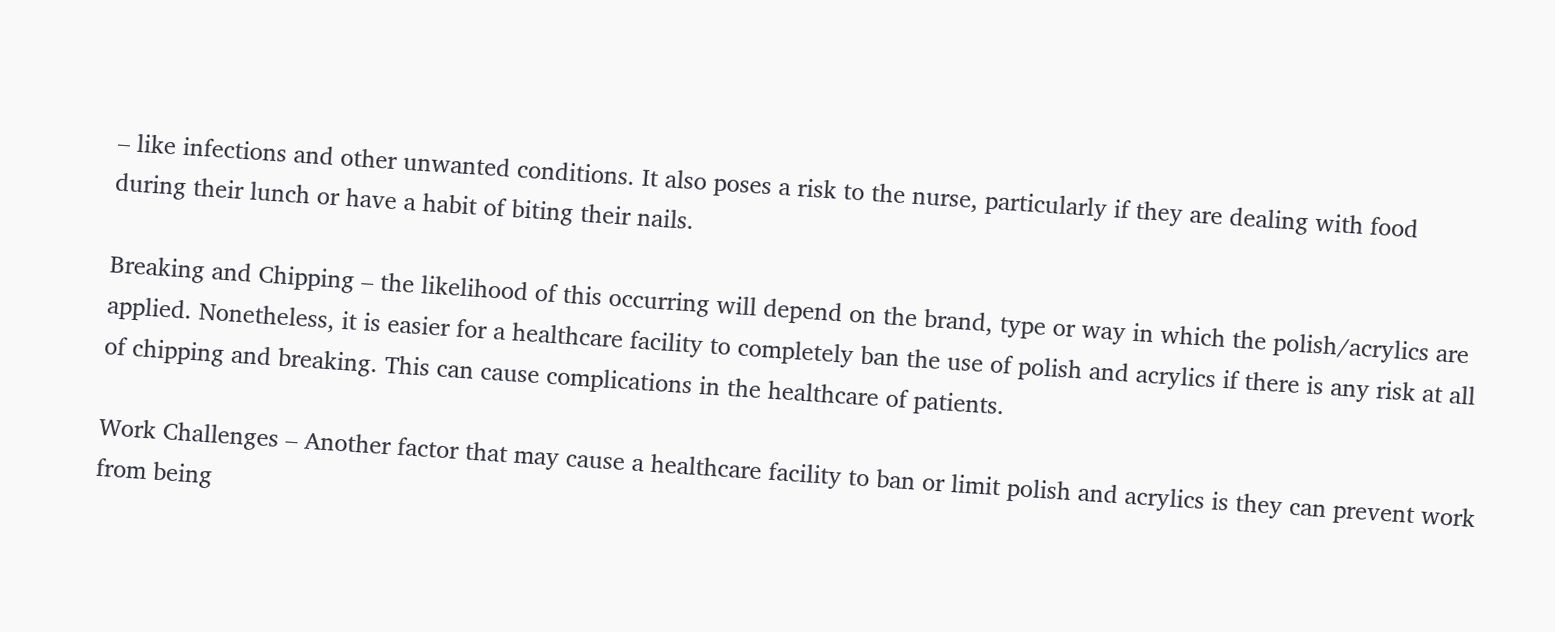– like infections and other unwanted conditions. It also poses a risk to the nurse, particularly if they are dealing with food during their lunch or have a habit of biting their nails.

Breaking and Chipping – the likelihood of this occurring will depend on the brand, type or way in which the polish/acrylics are applied. Nonetheless, it is easier for a healthcare facility to completely ban the use of polish and acrylics if there is any risk at all of chipping and breaking. This can cause complications in the healthcare of patients.

Work Challenges – Another factor that may cause a healthcare facility to ban or limit polish and acrylics is they can prevent work from being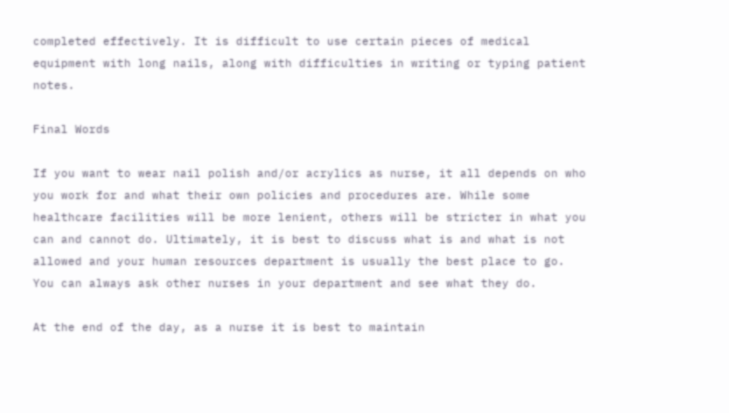completed effectively. It is difficult to use certain pieces of medical equipment with long nails, along with difficulties in writing or typing patient notes.

Final Words

If you want to wear nail polish and/or acrylics as nurse, it all depends on who you work for and what their own policies and procedures are. While some healthcare facilities will be more lenient, others will be stricter in what you can and cannot do. Ultimately, it is best to discuss what is and what is not allowed and your human resources department is usually the best place to go. You can always ask other nurses in your department and see what they do.

At the end of the day, as a nurse it is best to maintain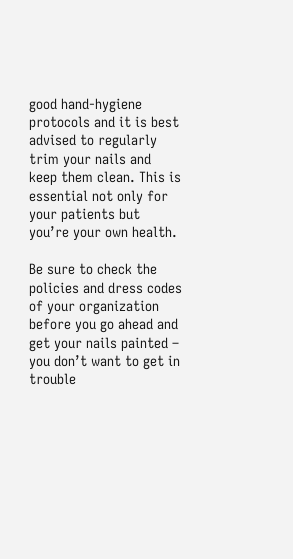good hand-hygiene protocols and it is best advised to regularly trim your nails and keep them clean. This is essential not only for your patients but you’re your own health.

Be sure to check the policies and dress codes of your organization before you go ahead and get your nails painted – you don’t want to get in trouble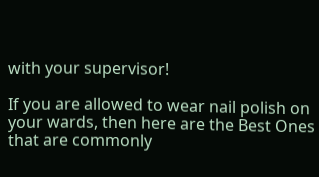with your supervisor!

If you are allowed to wear nail polish on your wards, then here are the Best Ones that are commonly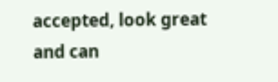accepted, look great and can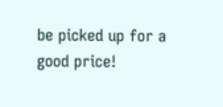be picked up for a good price!